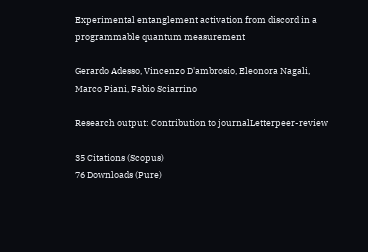Experimental entanglement activation from discord in a programmable quantum measurement

Gerardo Adesso, Vincenzo D'ambrosio, Eleonora Nagali, Marco Piani, Fabio Sciarrino

Research output: Contribution to journalLetterpeer-review

35 Citations (Scopus)
76 Downloads (Pure)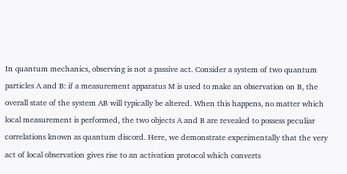In quantum mechanics, observing is not a passive act. Consider a system of two quantum particles A and B: if a measurement apparatus M is used to make an observation on B, the overall state of the system AB will typically be altered. When this happens, no matter which local measurement is performed, the two objects A and B are revealed to possess peculiar correlations known as quantum discord. Here, we demonstrate experimentally that the very act of local observation gives rise to an activation protocol which converts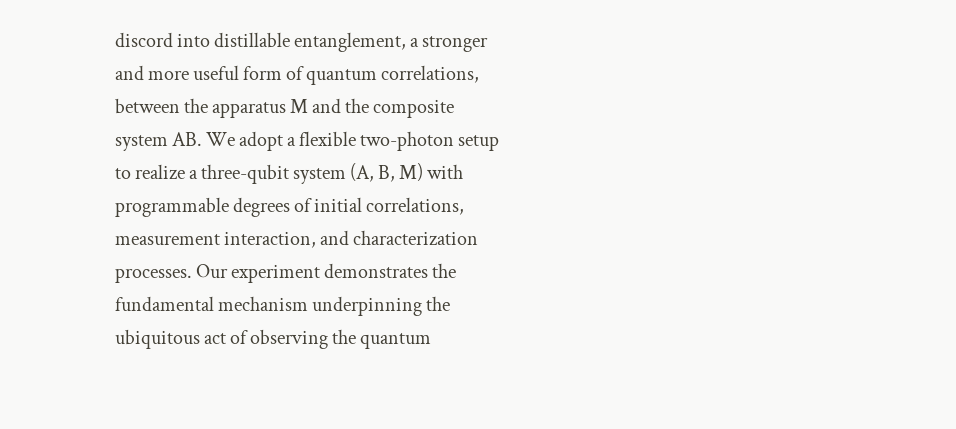discord into distillable entanglement, a stronger and more useful form of quantum correlations, between the apparatus M and the composite system AB. We adopt a flexible two-photon setup to realize a three-qubit system (A, B, M) with programmable degrees of initial correlations, measurement interaction, and characterization processes. Our experiment demonstrates the fundamental mechanism underpinning the ubiquitous act of observing the quantum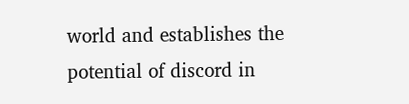world and establishes the potential of discord in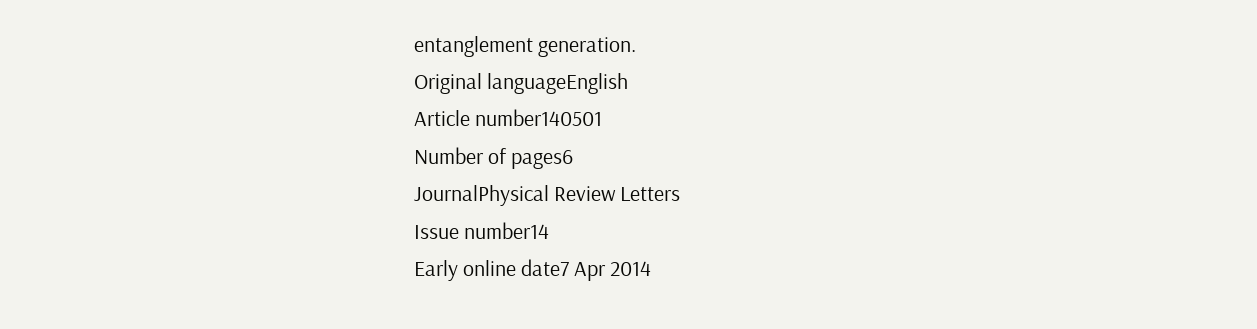entanglement generation.
Original languageEnglish
Article number140501
Number of pages6
JournalPhysical Review Letters
Issue number14
Early online date7 Apr 2014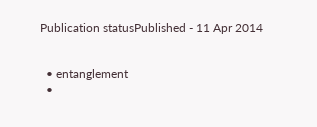Publication statusPublished - 11 Apr 2014


  • entanglement
  •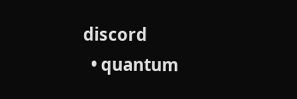discord
  • quantum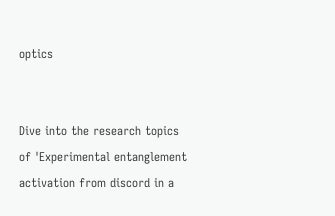optics


Dive into the research topics of 'Experimental entanglement activation from discord in a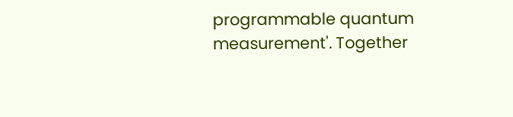programmable quantum measurement'. Together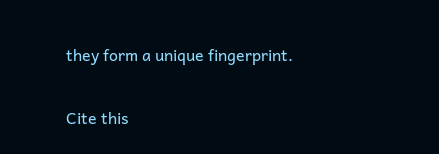they form a unique fingerprint.

Cite this